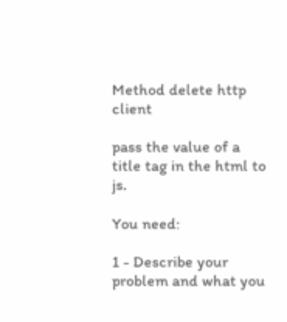Method delete http client

pass the value of a title tag in the html to js.

You need:

1 - Describe your problem and what you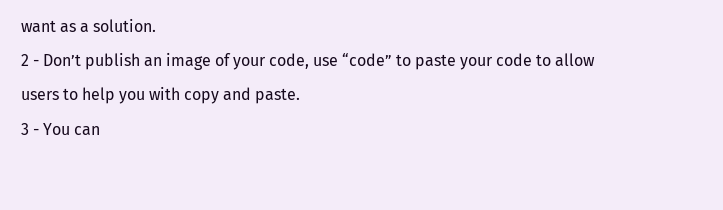want as a solution.
2 - Don’t publish an image of your code, use “code” to paste your code to allow users to help you with copy and paste.
3 - You can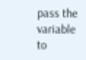pass the variable to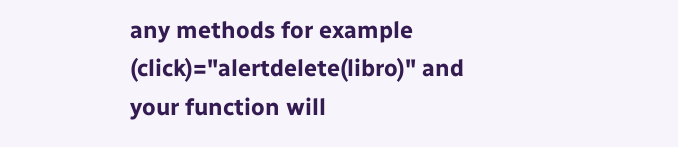any methods for example (click)="alertdelete(libro)" and your function will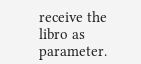receive the libro as parameter.